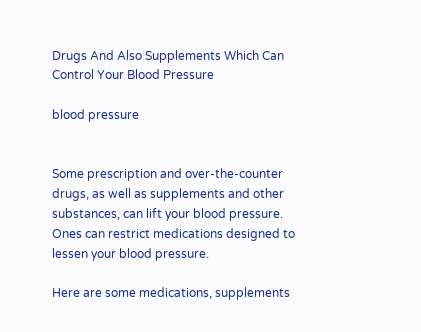Drugs And Also Supplements Which Can Control Your Blood Pressure

blood pressure


Some prescription and over-the-counter drugs, as well as supplements and other substances, can lift your blood pressure. Ones can restrict medications designed to lessen your blood pressure.

Here are some medications, supplements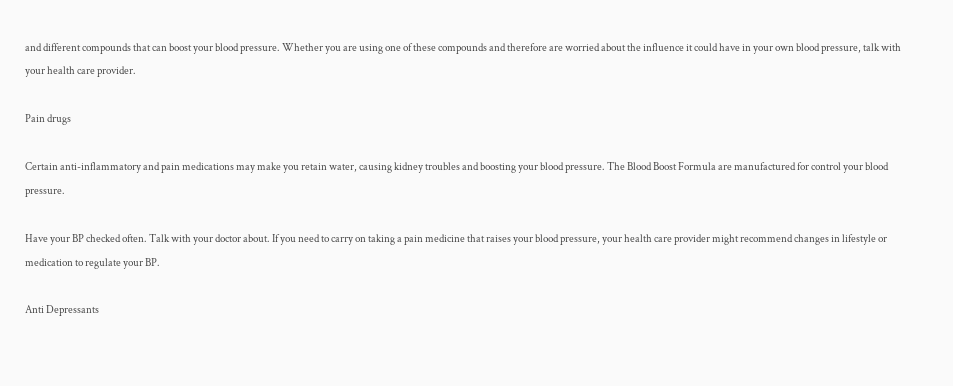and different compounds that can boost your blood pressure. Whether you are using one of these compounds and therefore are worried about the influence it could have in your own blood pressure, talk with your health care provider.

Pain drugs

Certain anti-inflammatory and pain medications may make you retain water, causing kidney troubles and boosting your blood pressure. The Blood Boost Formula are manufactured for control your blood pressure.

Have your BP checked often. Talk with your doctor about. If you need to carry on taking a pain medicine that raises your blood pressure, your health care provider might recommend changes in lifestyle or medication to regulate your BP.

Anti Depressants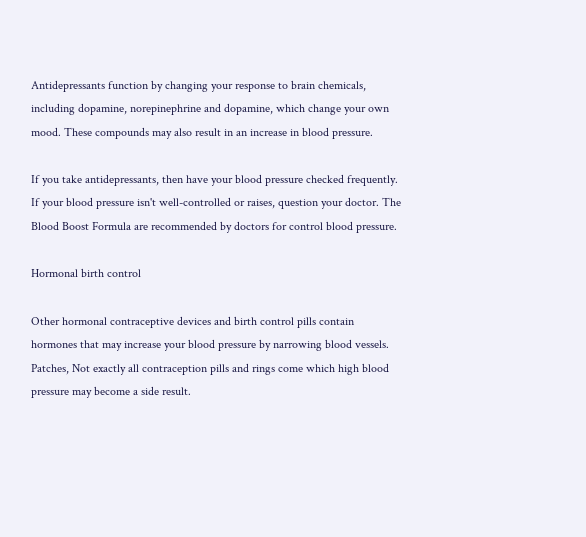Antidepressants function by changing your response to brain chemicals, including dopamine, norepinephrine and dopamine, which change your own mood. These compounds may also result in an increase in blood pressure.

If you take antidepressants, then have your blood pressure checked frequently. If your blood pressure isn't well-controlled or raises, question your doctor. The Blood Boost Formula are recommended by doctors for control blood pressure.

Hormonal birth control

Other hormonal contraceptive devices and birth control pills contain hormones that may increase your blood pressure by narrowing blood vessels. Patches, Not exactly all contraception pills and rings come which high blood pressure may become a side result.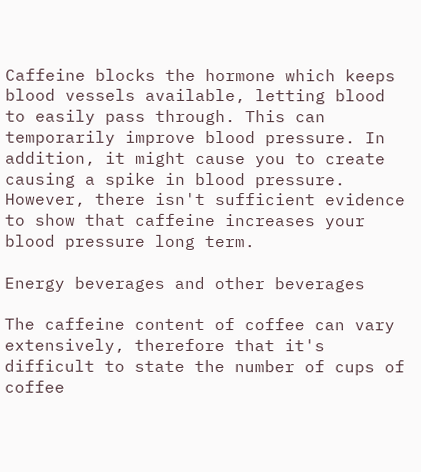Caffeine blocks the hormone which keeps blood vessels available, letting blood to easily pass through. This can temporarily improve blood pressure. In addition, it might cause you to create causing a spike in blood pressure. However, there isn't sufficient evidence to show that caffeine increases your blood pressure long term.

Energy beverages and other beverages

The caffeine content of coffee can vary extensively, therefore that it's difficult to state the number of cups of coffee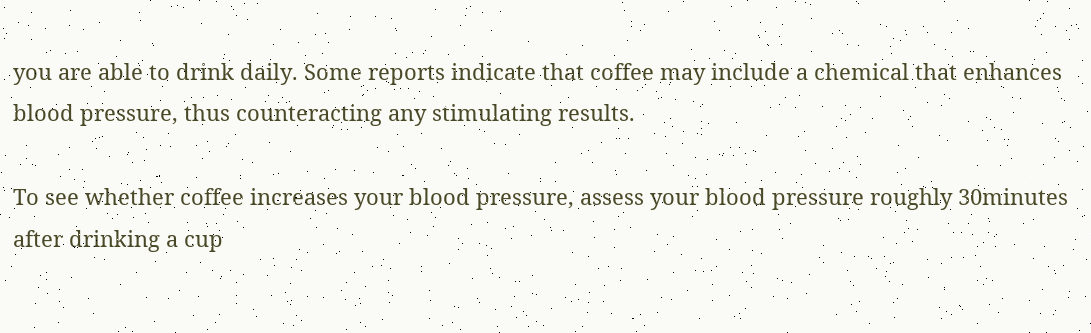you are able to drink daily. Some reports indicate that coffee may include a chemical that enhances blood pressure, thus counteracting any stimulating results.

To see whether coffee increases your blood pressure, assess your blood pressure roughly 30minutes after drinking a cup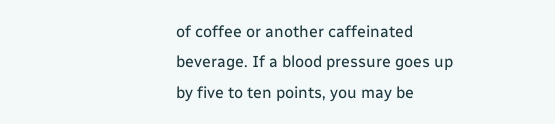of coffee or another caffeinated beverage. If a blood pressure goes up by five to ten points, you may be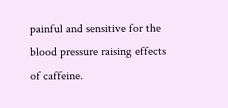painful and sensitive for the blood pressure raising effects of caffeine.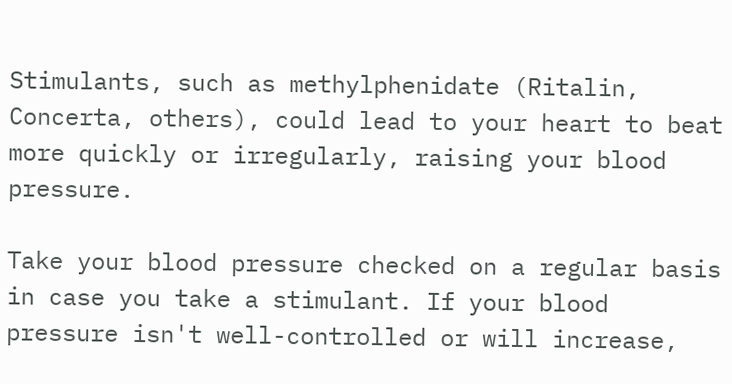Stimulants, such as methylphenidate (Ritalin, Concerta, others), could lead to your heart to beat more quickly or irregularly, raising your blood pressure.

Take your blood pressure checked on a regular basis in case you take a stimulant. If your blood pressure isn't well-controlled or will increase,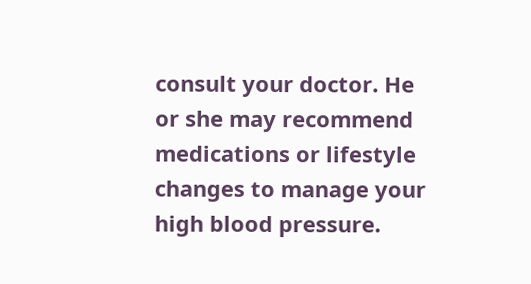consult your doctor. He or she may recommend medications or lifestyle changes to manage your high blood pressure.